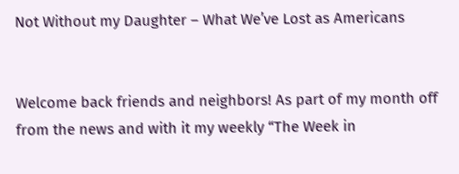Not Without my Daughter – What We’ve Lost as Americans


Welcome back friends and neighbors! As part of my month off from the news and with it my weekly “The Week in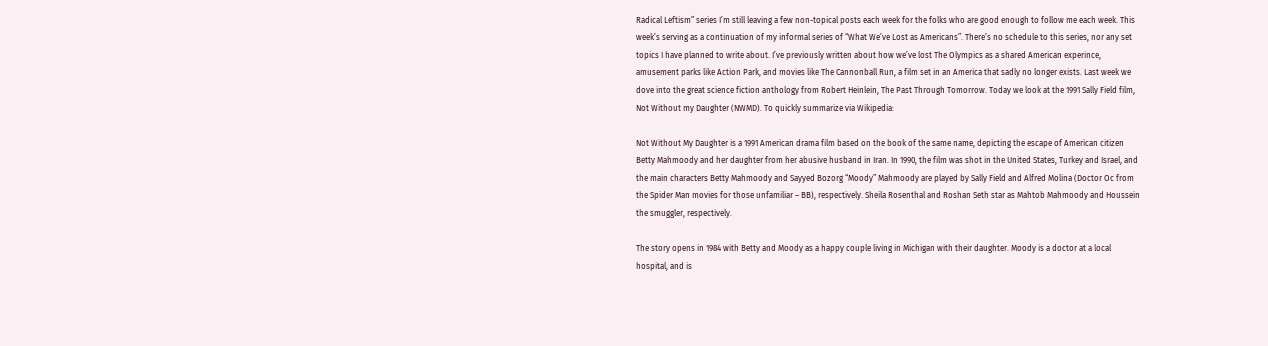Radical Leftism” series I’m still leaving a few non-topical posts each week for the folks who are good enough to follow me each week. This week’s serving as a continuation of my informal series of “What We’ve Lost as Americans”. There’s no schedule to this series, nor any set topics I have planned to write about. I’ve previously written about how we’ve lost The Olympics as a shared American experince, amusement parks like Action Park, and movies like The Cannonball Run, a film set in an America that sadly no longer exists. Last week we dove into the great science fiction anthology from Robert Heinlein, The Past Through Tomorrow. Today we look at the 1991 Sally Field film, Not Without my Daughter (NWMD). To quickly summarize via Wikipedia:

Not Without My Daughter is a 1991 American drama film based on the book of the same name, depicting the escape of American citizen Betty Mahmoody and her daughter from her abusive husband in Iran. In 1990, the film was shot in the United States, Turkey and Israel, and the main characters Betty Mahmoody and Sayyed Bozorg “Moody” Mahmoody are played by Sally Field and Alfred Molina (Doctor Oc from the Spider Man movies for those unfamiliar – BB), respectively. Sheila Rosenthal and Roshan Seth star as Mahtob Mahmoody and Houssein the smuggler, respectively.

The story opens in 1984 with Betty and Moody as a happy couple living in Michigan with their daughter. Moody is a doctor at a local hospital, and is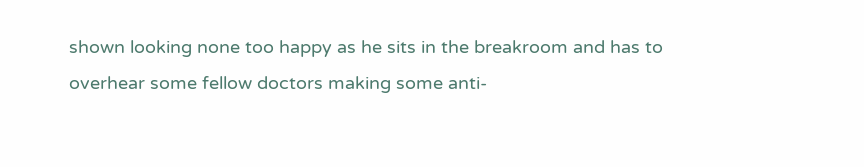shown looking none too happy as he sits in the breakroom and has to overhear some fellow doctors making some anti-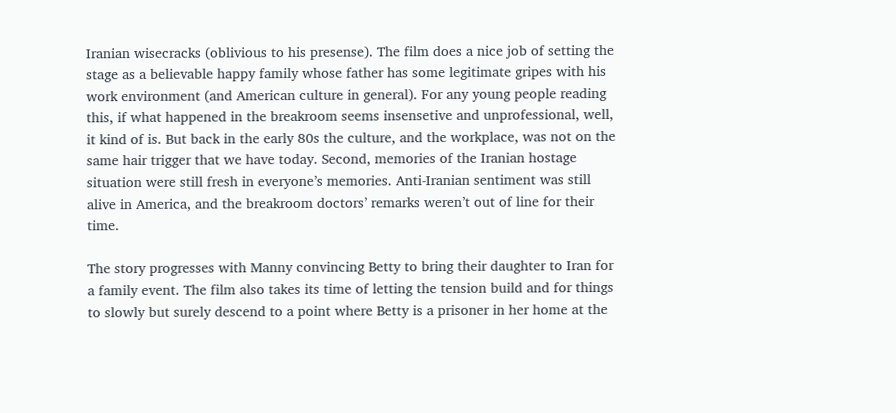Iranian wisecracks (oblivious to his presense). The film does a nice job of setting the stage as a believable happy family whose father has some legitimate gripes with his work environment (and American culture in general). For any young people reading this, if what happened in the breakroom seems insensetive and unprofessional, well, it kind of is. But back in the early 80s the culture, and the workplace, was not on the same hair trigger that we have today. Second, memories of the Iranian hostage situation were still fresh in everyone’s memories. Anti-Iranian sentiment was still alive in America, and the breakroom doctors’ remarks weren’t out of line for their time.

The story progresses with Manny convincing Betty to bring their daughter to Iran for a family event. The film also takes its time of letting the tension build and for things to slowly but surely descend to a point where Betty is a prisoner in her home at the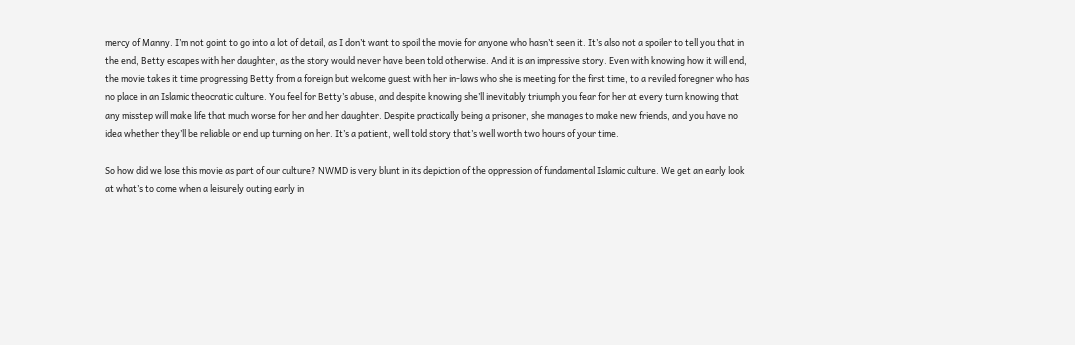mercy of Manny. I’m not goint to go into a lot of detail, as I don’t want to spoil the movie for anyone who hasn’t seen it. It’s also not a spoiler to tell you that in the end, Betty escapes with her daughter, as the story would never have been told otherwise. And it is an impressive story. Even with knowing how it will end, the movie takes it time progressing Betty from a foreign but welcome guest with her in-laws who she is meeting for the first time, to a reviled foregner who has no place in an Islamic theocratic culture. You feel for Betty’s abuse, and despite knowing she’ll inevitably triumph you fear for her at every turn knowing that any misstep will make life that much worse for her and her daughter. Despite practically being a prisoner, she manages to make new friends, and you have no idea whether they’ll be reliable or end up turning on her. It’s a patient, well told story that’s well worth two hours of your time.

So how did we lose this movie as part of our culture? NWMD is very blunt in its depiction of the oppression of fundamental Islamic culture. We get an early look at what’s to come when a leisurely outing early in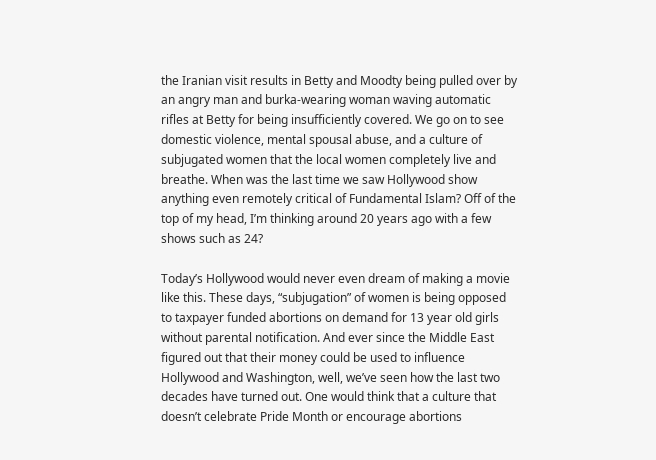the Iranian visit results in Betty and Moodty being pulled over by an angry man and burka-wearing woman waving automatic rifles at Betty for being insufficiently covered. We go on to see domestic violence, mental spousal abuse, and a culture of subjugated women that the local women completely live and breathe. When was the last time we saw Hollywood show anything even remotely critical of Fundamental Islam? Off of the top of my head, I’m thinking around 20 years ago with a few shows such as 24?

Today’s Hollywood would never even dream of making a movie like this. These days, “subjugation” of women is being opposed to taxpayer funded abortions on demand for 13 year old girls without parental notification. And ever since the Middle East figured out that their money could be used to influence Hollywood and Washington, well, we’ve seen how the last two decades have turned out. One would think that a culture that doesn’t celebrate Pride Month or encourage abortions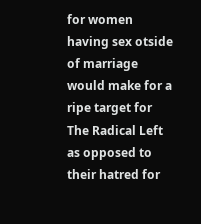for women having sex otside of marriage would make for a ripe target for The Radical Left as opposed to their hatred for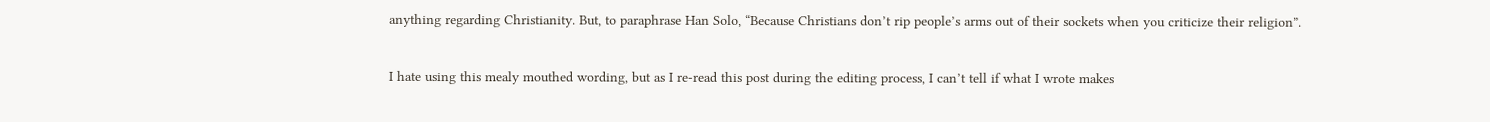anything regarding Christianity. But, to paraphrase Han Solo, “Because Christians don’t rip people’s arms out of their sockets when you criticize their religion”.

I hate using this mealy mouthed wording, but as I re-read this post during the editing process, I can’t tell if what I wrote makes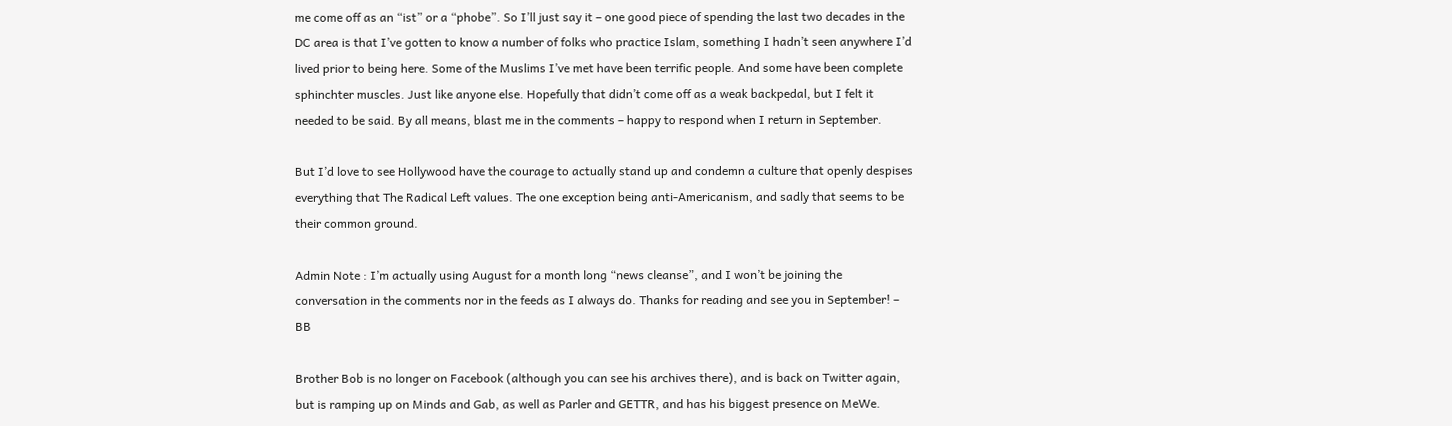me come off as an “ist” or a “phobe”. So I’ll just say it – one good piece of spending the last two decades in the DC area is that I’ve gotten to know a number of folks who practice Islam, something I hadn’t seen anywhere I’d lived prior to being here. Some of the Muslims I’ve met have been terrific people. And some have been complete sphinchter muscles. Just like anyone else. Hopefully that didn’t come off as a weak backpedal, but I felt it needed to be said. By all means, blast me in the comments – happy to respond when I return in September.

But I’d love to see Hollywood have the courage to actually stand up and condemn a culture that openly despises everything that The Radical Left values. The one exception being anti-Americanism, and sadly that seems to be their common ground.

Admin Note : I’m actually using August for a month long “news cleanse”, and I won’t be joining the conversation in the comments nor in the feeds as I always do. Thanks for reading and see you in September! – BB

Brother Bob is no longer on Facebook (although you can see his archives there), and is back on Twitter again, but is ramping up on Minds and Gab, as well as Parler and GETTR, and has his biggest presence on MeWe.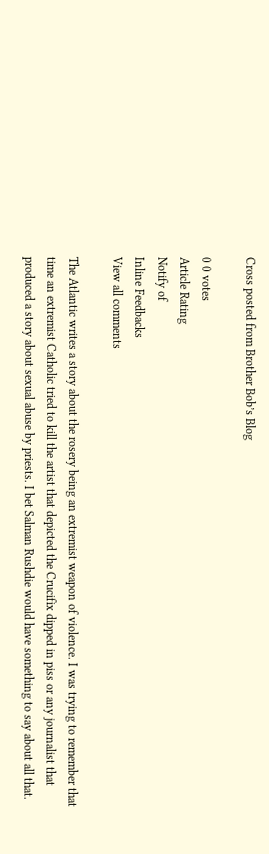Cross posted from Brother Bob’s Blog

0 0 votes
Article Rating
Notify of
Inline Feedbacks
View all comments

The Atlantic writes a story about the rosery being an extremist weapon of violence. I was trying to remember that time an extremist Catholic tried to kill the artist that depicted the Crucifix dipped in piss or any journalist that produced a story about sexual abuse by priests. I bet Salman Rushdie would have something to say about all that.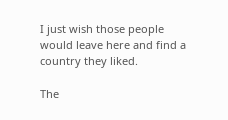I just wish those people would leave here and find a country they liked.

The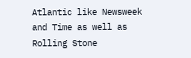Atlantic like Newsweek and Time as well as Rolling Stone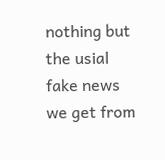nothing but the usial fake news we get from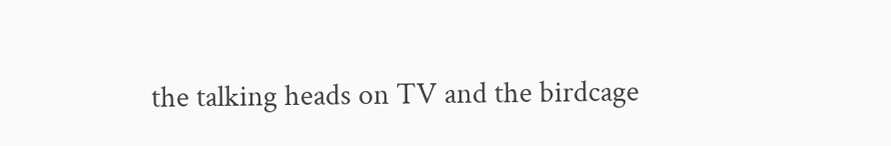the talking heads on TV and the birdcage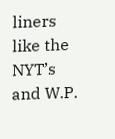liners like the NYT’s and W.P.